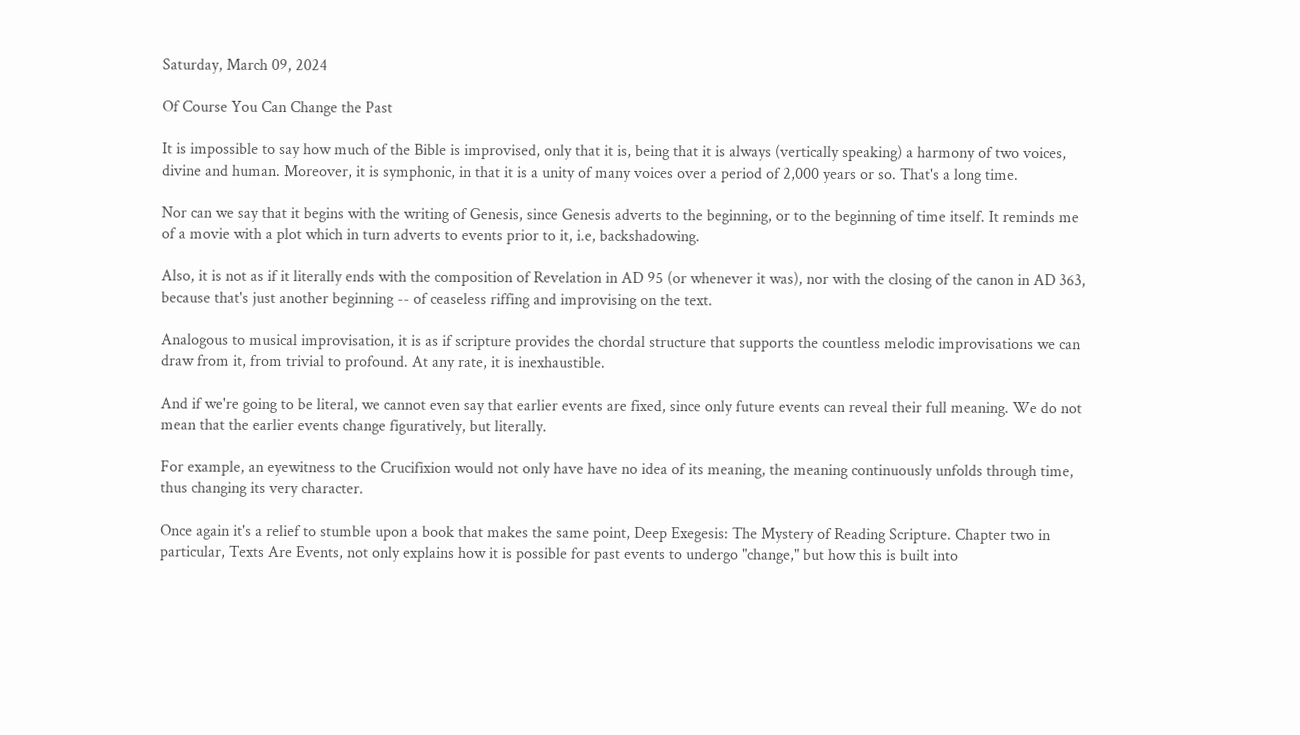Saturday, March 09, 2024

Of Course You Can Change the Past

It is impossible to say how much of the Bible is improvised, only that it is, being that it is always (vertically speaking) a harmony of two voices, divine and human. Moreover, it is symphonic, in that it is a unity of many voices over a period of 2,000 years or so. That's a long time.

Nor can we say that it begins with the writing of Genesis, since Genesis adverts to the beginning, or to the beginning of time itself. It reminds me of a movie with a plot which in turn adverts to events prior to it, i.e, backshadowing.

Also, it is not as if it literally ends with the composition of Revelation in AD 95 (or whenever it was), nor with the closing of the canon in AD 363, because that's just another beginning -- of ceaseless riffing and improvising on the text.

Analogous to musical improvisation, it is as if scripture provides the chordal structure that supports the countless melodic improvisations we can draw from it, from trivial to profound. At any rate, it is inexhaustible.

And if we're going to be literal, we cannot even say that earlier events are fixed, since only future events can reveal their full meaning. We do not mean that the earlier events change figuratively, but literally.

For example, an eyewitness to the Crucifixion would not only have have no idea of its meaning, the meaning continuously unfolds through time, thus changing its very character.

Once again it's a relief to stumble upon a book that makes the same point, Deep Exegesis: The Mystery of Reading Scripture. Chapter two in particular, Texts Are Events, not only explains how it is possible for past events to undergo "change," but how this is built into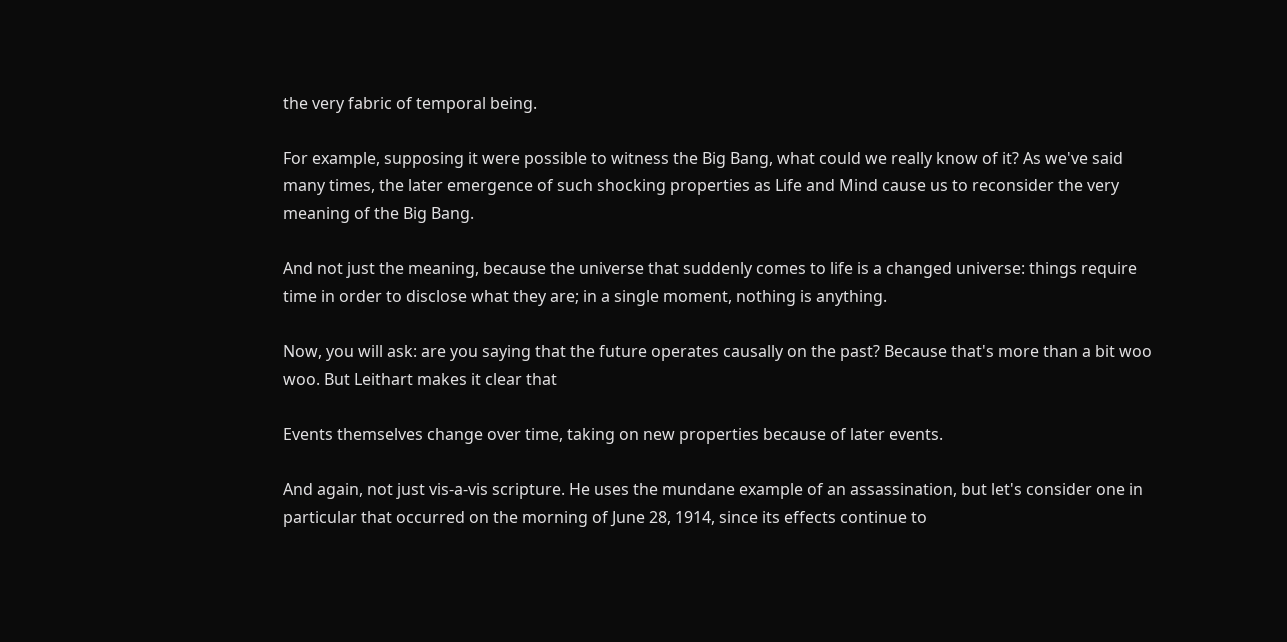the very fabric of temporal being.

For example, supposing it were possible to witness the Big Bang, what could we really know of it? As we've said many times, the later emergence of such shocking properties as Life and Mind cause us to reconsider the very meaning of the Big Bang.

And not just the meaning, because the universe that suddenly comes to life is a changed universe: things require time in order to disclose what they are; in a single moment, nothing is anything.

Now, you will ask: are you saying that the future operates causally on the past? Because that's more than a bit woo woo. But Leithart makes it clear that

Events themselves change over time, taking on new properties because of later events.

And again, not just vis-a-vis scripture. He uses the mundane example of an assassination, but let's consider one in particular that occurred on the morning of June 28, 1914, since its effects continue to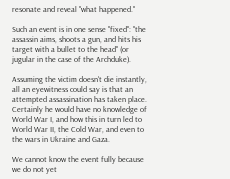resonate and reveal "what happened."

Such an event is in one sense "fixed": "the assassin aims, shoots a gun, and hits his target with a bullet to the head" (or jugular in the case of the Archduke).

Assuming the victim doesn't die instantly, all an eyewitness could say is that an attempted assassination has taken place. Certainly he would have no knowledge of World War I, and how this in turn led to World War II, the Cold War, and even to the wars in Ukraine and Gaza.

We cannot know the event fully because we do not yet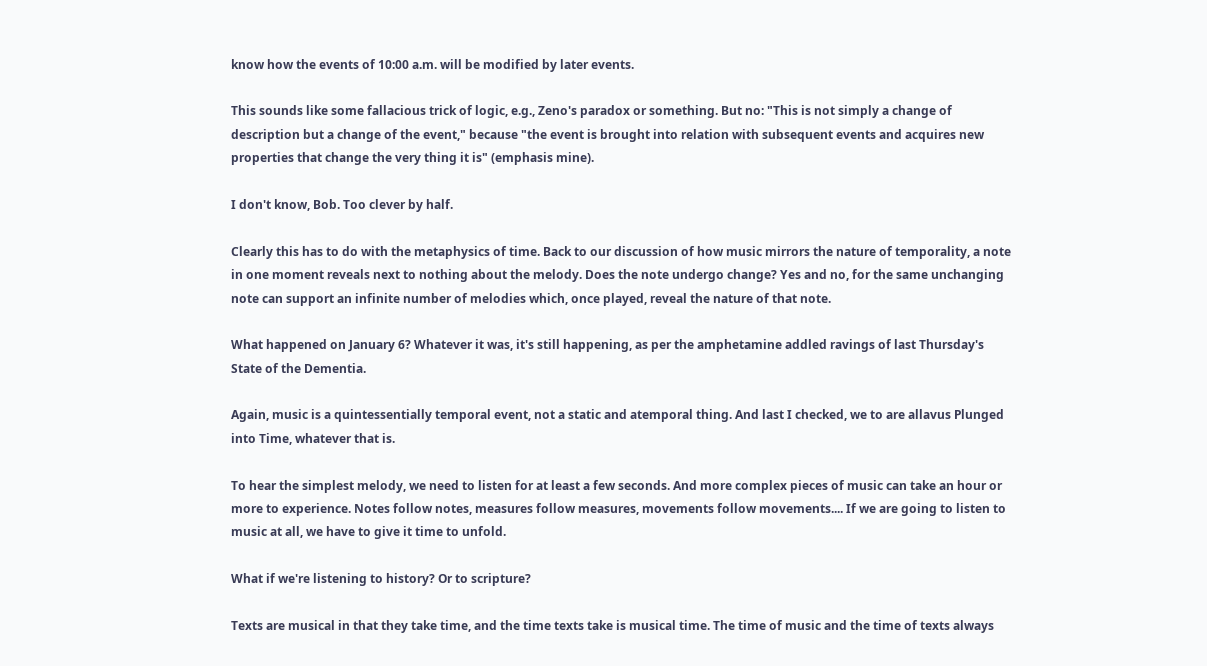know how the events of 10:00 a.m. will be modified by later events.

This sounds like some fallacious trick of logic, e.g., Zeno's paradox or something. But no: "This is not simply a change of description but a change of the event," because "the event is brought into relation with subsequent events and acquires new properties that change the very thing it is" (emphasis mine).

I don't know, Bob. Too clever by half.

Clearly this has to do with the metaphysics of time. Back to our discussion of how music mirrors the nature of temporality, a note in one moment reveals next to nothing about the melody. Does the note undergo change? Yes and no, for the same unchanging note can support an infinite number of melodies which, once played, reveal the nature of that note.

What happened on January 6? Whatever it was, it's still happening, as per the amphetamine addled ravings of last Thursday's State of the Dementia.

Again, music is a quintessentially temporal event, not a static and atemporal thing. And last I checked, we to are allavus Plunged into Time, whatever that is.

To hear the simplest melody, we need to listen for at least a few seconds. And more complex pieces of music can take an hour or more to experience. Notes follow notes, measures follow measures, movements follow movements.... If we are going to listen to music at all, we have to give it time to unfold.

What if we're listening to history? Or to scripture?

Texts are musical in that they take time, and the time texts take is musical time. The time of music and the time of texts always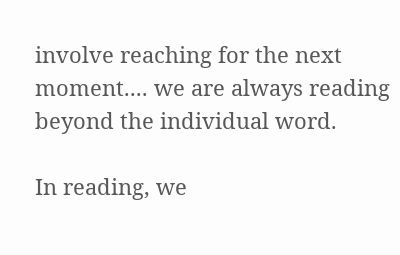involve reaching for the next moment.... we are always reading beyond the individual word.

In reading, we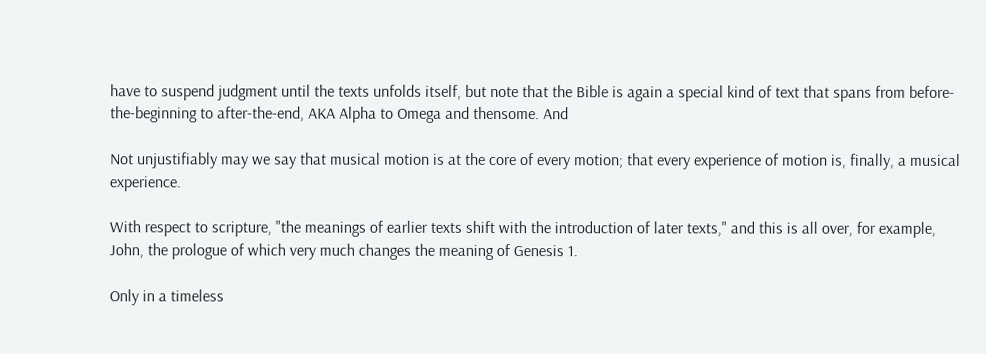have to suspend judgment until the texts unfolds itself, but note that the Bible is again a special kind of text that spans from before-the-beginning to after-the-end, AKA Alpha to Omega and thensome. And

Not unjustifiably may we say that musical motion is at the core of every motion; that every experience of motion is, finally, a musical experience.

With respect to scripture, "the meanings of earlier texts shift with the introduction of later texts," and this is all over, for example, John, the prologue of which very much changes the meaning of Genesis 1.

Only in a timeless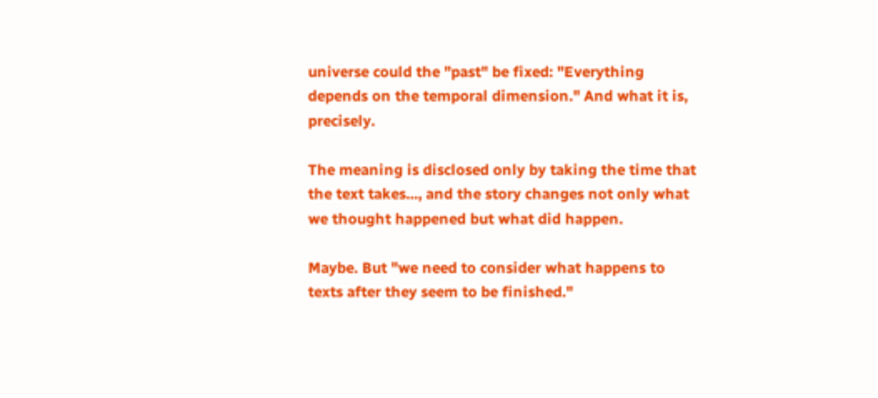universe could the "past" be fixed: "Everything depends on the temporal dimension." And what it is, precisely.

The meaning is disclosed only by taking the time that the text takes..., and the story changes not only what we thought happened but what did happen.

Maybe. But "we need to consider what happens to texts after they seem to be finished."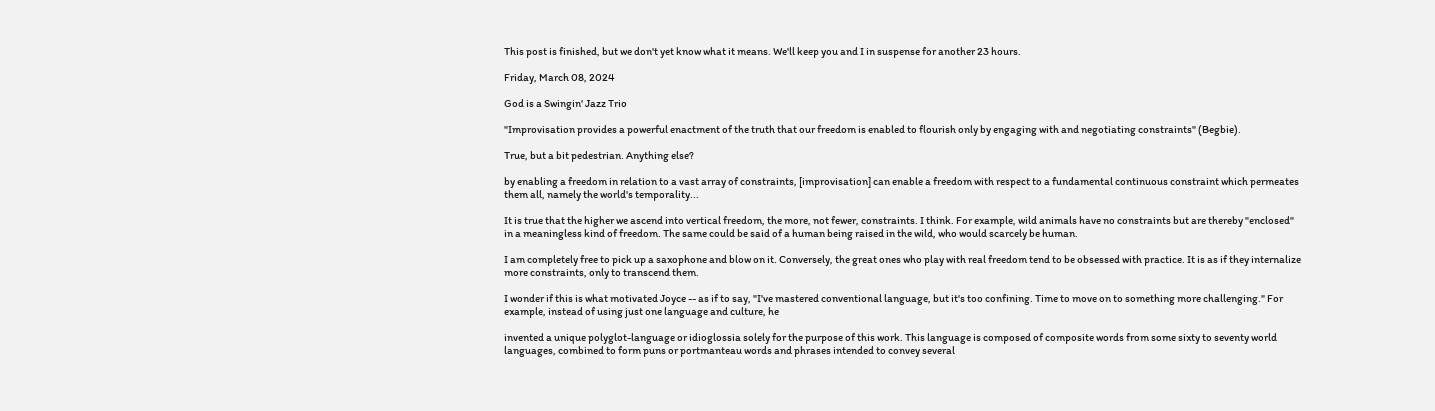This post is finished, but we don't yet know what it means. We'll keep you and I in suspense for another 23 hours.

Friday, March 08, 2024

God is a Swingin' Jazz Trio

"Improvisation provides a powerful enactment of the truth that our freedom is enabled to flourish only by engaging with and negotiating constraints" (Begbie).

True, but a bit pedestrian. Anything else?

by enabling a freedom in relation to a vast array of constraints, [improvisation] can enable a freedom with respect to a fundamental continuous constraint which permeates them all, namely the world's temporality...

It is true that the higher we ascend into vertical freedom, the more, not fewer, constraints. I think. For example, wild animals have no constraints but are thereby "enclosed" in a meaningless kind of freedom. The same could be said of a human being raised in the wild, who would scarcely be human.

I am completely free to pick up a saxophone and blow on it. Conversely, the great ones who play with real freedom tend to be obsessed with practice. It is as if they internalize more constraints, only to transcend them.

I wonder if this is what motivated Joyce -- as if to say, "I've mastered conventional language, but it's too confining. Time to move on to something more challenging." For example, instead of using just one language and culture, he

invented a unique polyglot-language or idioglossia solely for the purpose of this work. This language is composed of composite words from some sixty to seventy world languages, combined to form puns or portmanteau words and phrases intended to convey several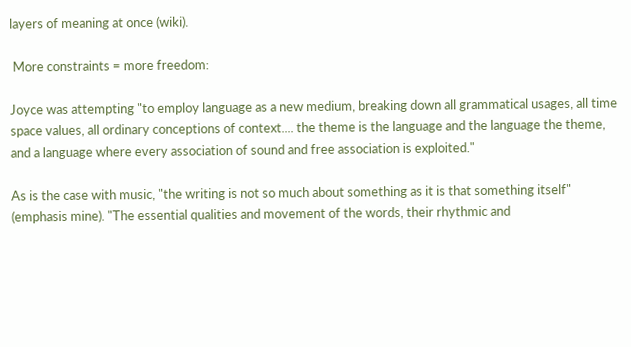layers of meaning at once (wiki).

 More constraints = more freedom:

Joyce was attempting "to employ language as a new medium, breaking down all grammatical usages, all time space values, all ordinary conceptions of context.... the theme is the language and the language the theme, and a language where every association of sound and free association is exploited."

As is the case with music, "the writing is not so much about something as it is that something itself" (emphasis mine). "The essential qualities and movement of the words, their rhythmic and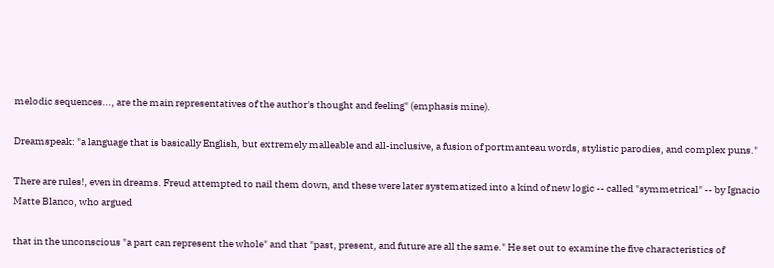melodic sequences..., are the main representatives of the author's thought and feeling" (emphasis mine).

Dreamspeak: "a language that is basically English, but extremely malleable and all-inclusive, a fusion of portmanteau words, stylistic parodies, and complex puns."

There are rules!, even in dreams. Freud attempted to nail them down, and these were later systematized into a kind of new logic -- called "symmetrical" -- by Ignacio Matte Blanco, who argued

that in the unconscious "a part can represent the whole" and that "past, present, and future are all the same." He set out to examine the five characteristics of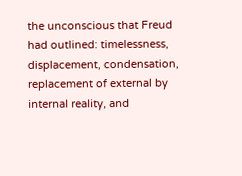the unconscious that Freud had outlined: timelessness, displacement, condensation, replacement of external by internal reality, and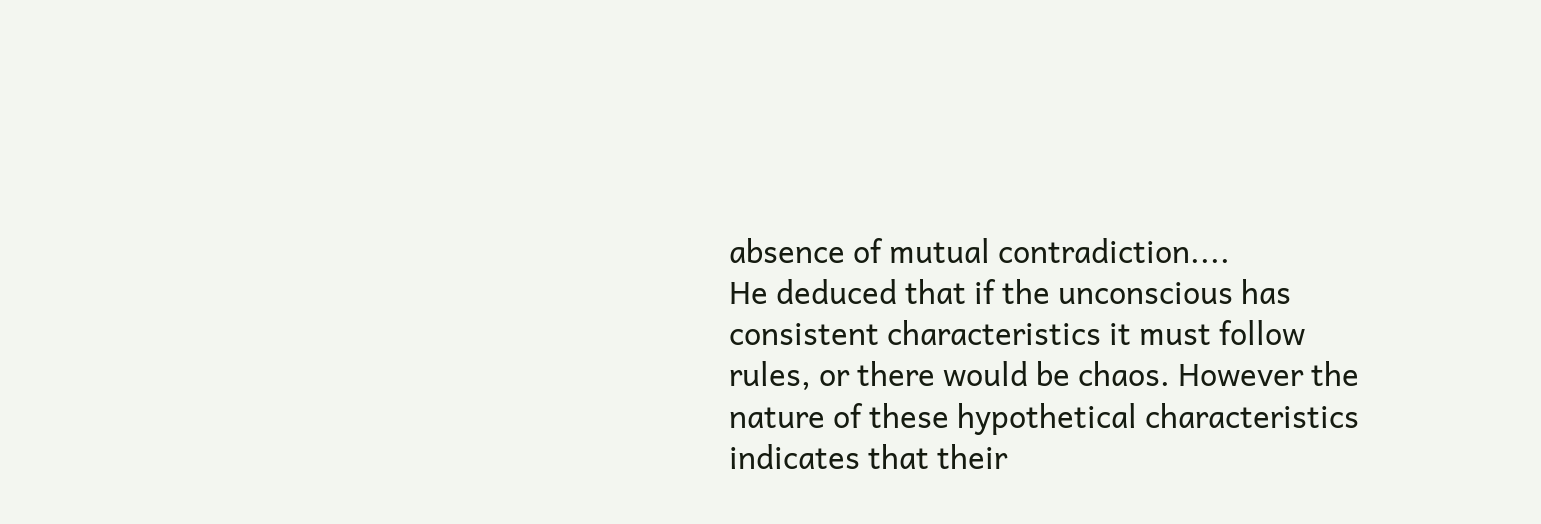absence of mutual contradiction....
He deduced that if the unconscious has consistent characteristics it must follow rules, or there would be chaos. However the nature of these hypothetical characteristics indicates that their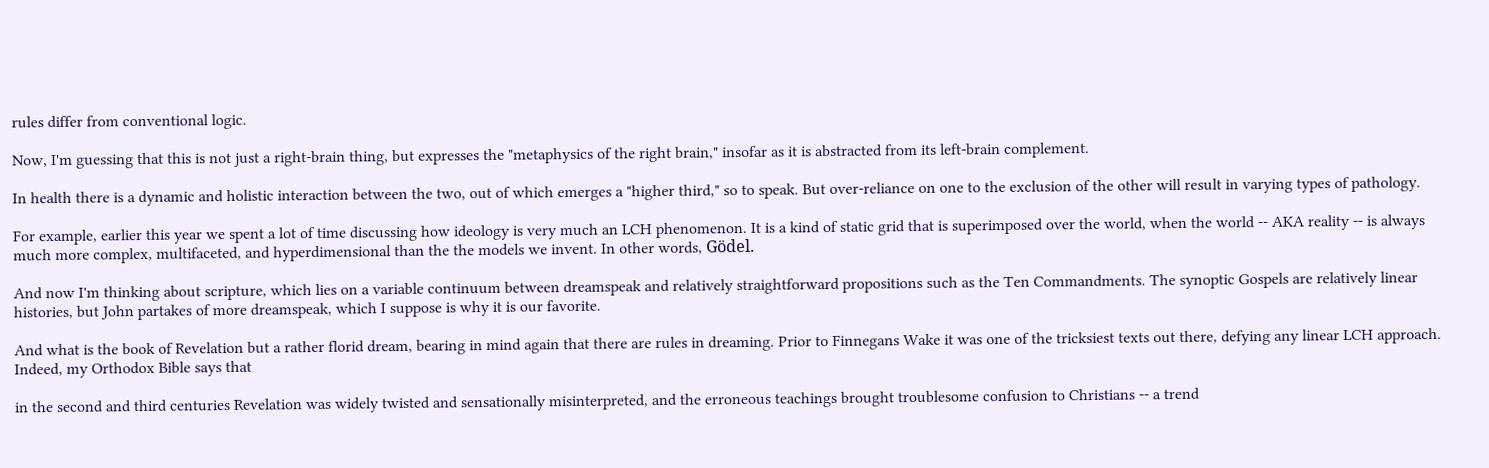rules differ from conventional logic.

Now, I'm guessing that this is not just a right-brain thing, but expresses the "metaphysics of the right brain," insofar as it is abstracted from its left-brain complement.

In health there is a dynamic and holistic interaction between the two, out of which emerges a "higher third," so to speak. But over-reliance on one to the exclusion of the other will result in varying types of pathology.

For example, earlier this year we spent a lot of time discussing how ideology is very much an LCH phenomenon. It is a kind of static grid that is superimposed over the world, when the world -- AKA reality -- is always much more complex, multifaceted, and hyperdimensional than the the models we invent. In other words, Gödel.

And now I'm thinking about scripture, which lies on a variable continuum between dreamspeak and relatively straightforward propositions such as the Ten Commandments. The synoptic Gospels are relatively linear histories, but John partakes of more dreamspeak, which I suppose is why it is our favorite.

And what is the book of Revelation but a rather florid dream, bearing in mind again that there are rules in dreaming. Prior to Finnegans Wake it was one of the tricksiest texts out there, defying any linear LCH approach. Indeed, my Orthodox Bible says that

in the second and third centuries Revelation was widely twisted and sensationally misinterpreted, and the erroneous teachings brought troublesome confusion to Christians -- a trend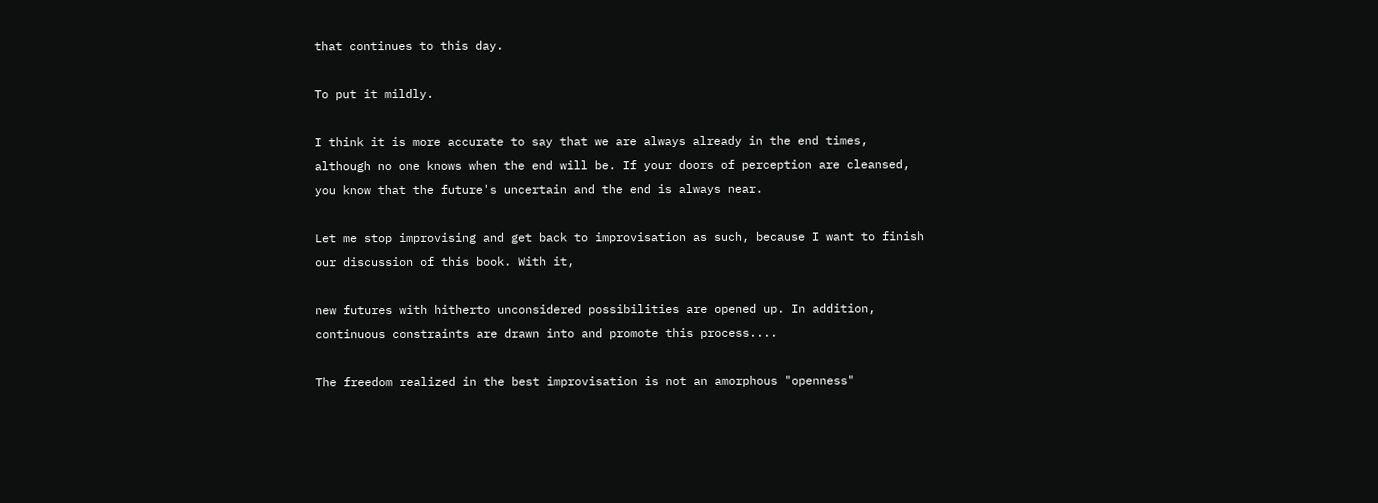that continues to this day.

To put it mildly.

I think it is more accurate to say that we are always already in the end times, although no one knows when the end will be. If your doors of perception are cleansed, you know that the future's uncertain and the end is always near.

Let me stop improvising and get back to improvisation as such, because I want to finish our discussion of this book. With it,

new futures with hitherto unconsidered possibilities are opened up. In addition, continuous constraints are drawn into and promote this process....

The freedom realized in the best improvisation is not an amorphous "openness"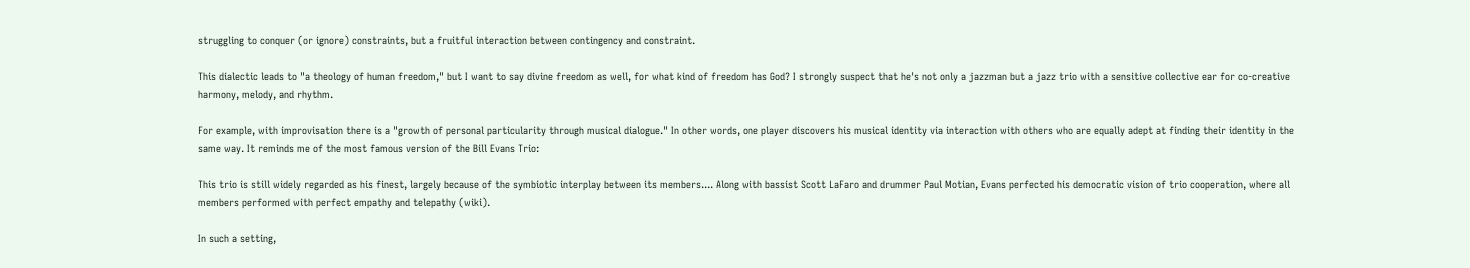struggling to conquer (or ignore) constraints, but a fruitful interaction between contingency and constraint.

This dialectic leads to "a theology of human freedom," but I want to say divine freedom as well, for what kind of freedom has God? I strongly suspect that he's not only a jazzman but a jazz trio with a sensitive collective ear for co-creative harmony, melody, and rhythm.

For example, with improvisation there is a "growth of personal particularity through musical dialogue." In other words, one player discovers his musical identity via interaction with others who are equally adept at finding their identity in the same way. It reminds me of the most famous version of the Bill Evans Trio:

This trio is still widely regarded as his finest, largely because of the symbiotic interplay between its members.... Along with bassist Scott LaFaro and drummer Paul Motian, Evans perfected his democratic vision of trio cooperation, where all members performed with perfect empathy and telepathy (wiki).

In such a setting,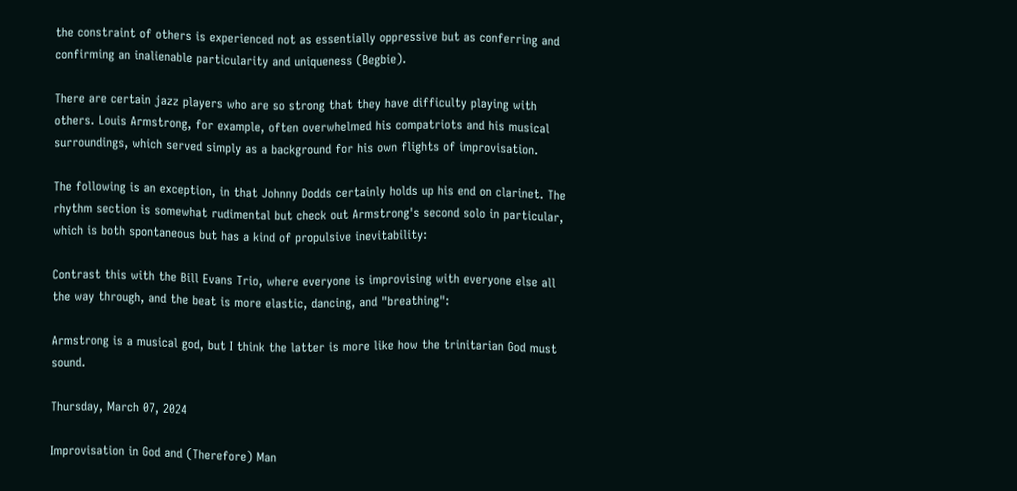the constraint of others is experienced not as essentially oppressive but as conferring and confirming an inalienable particularity and uniqueness (Begbie).

There are certain jazz players who are so strong that they have difficulty playing with others. Louis Armstrong, for example, often overwhelmed his compatriots and his musical surroundings, which served simply as a background for his own flights of improvisation.

The following is an exception, in that Johnny Dodds certainly holds up his end on clarinet. The rhythm section is somewhat rudimental but check out Armstrong's second solo in particular, which is both spontaneous but has a kind of propulsive inevitability:

Contrast this with the Bill Evans Trio, where everyone is improvising with everyone else all the way through, and the beat is more elastic, dancing, and "breathing":

Armstrong is a musical god, but I think the latter is more like how the trinitarian God must sound.

Thursday, March 07, 2024

Improvisation in God and (Therefore) Man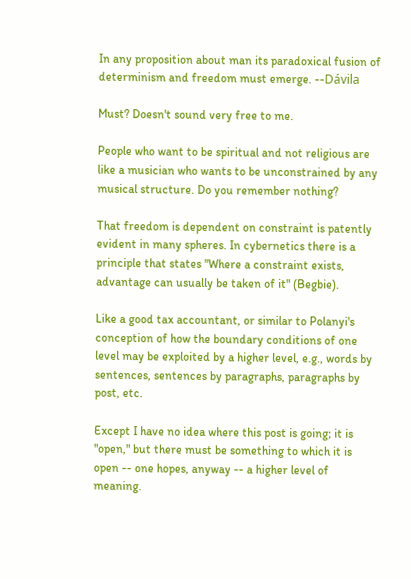In any proposition about man its paradoxical fusion of determinism and freedom must emerge. --Dávila

Must? Doesn't sound very free to me.

People who want to be spiritual and not religious are like a musician who wants to be unconstrained by any musical structure. Do you remember nothing?

That freedom is dependent on constraint is patently evident in many spheres. In cybernetics there is a principle that states "Where a constraint exists, advantage can usually be taken of it" (Begbie).

Like a good tax accountant, or similar to Polanyi's conception of how the boundary conditions of one level may be exploited by a higher level, e.g., words by sentences, sentences by paragraphs, paragraphs by post, etc.

Except I have no idea where this post is going; it is "open," but there must be something to which it is open -- one hopes, anyway -- a higher level of meaning.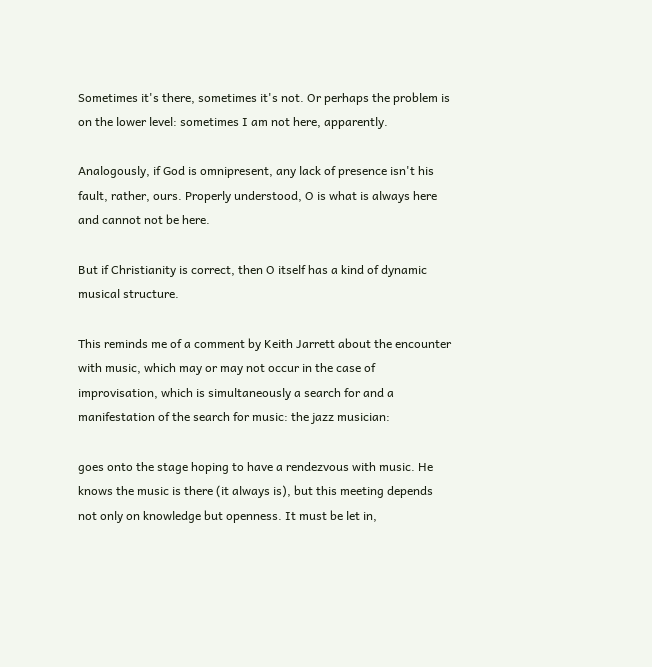Sometimes it's there, sometimes it's not. Or perhaps the problem is on the lower level: sometimes I am not here, apparently.

Analogously, if God is omnipresent, any lack of presence isn't his fault, rather, ours. Properly understood, O is what is always here and cannot not be here.

But if Christianity is correct, then O itself has a kind of dynamic musical structure.

This reminds me of a comment by Keith Jarrett about the encounter with music, which may or may not occur in the case of improvisation, which is simultaneously a search for and a manifestation of the search for music: the jazz musician:

goes onto the stage hoping to have a rendezvous with music. He knows the music is there (it always is), but this meeting depends not only on knowledge but openness. It must be let in,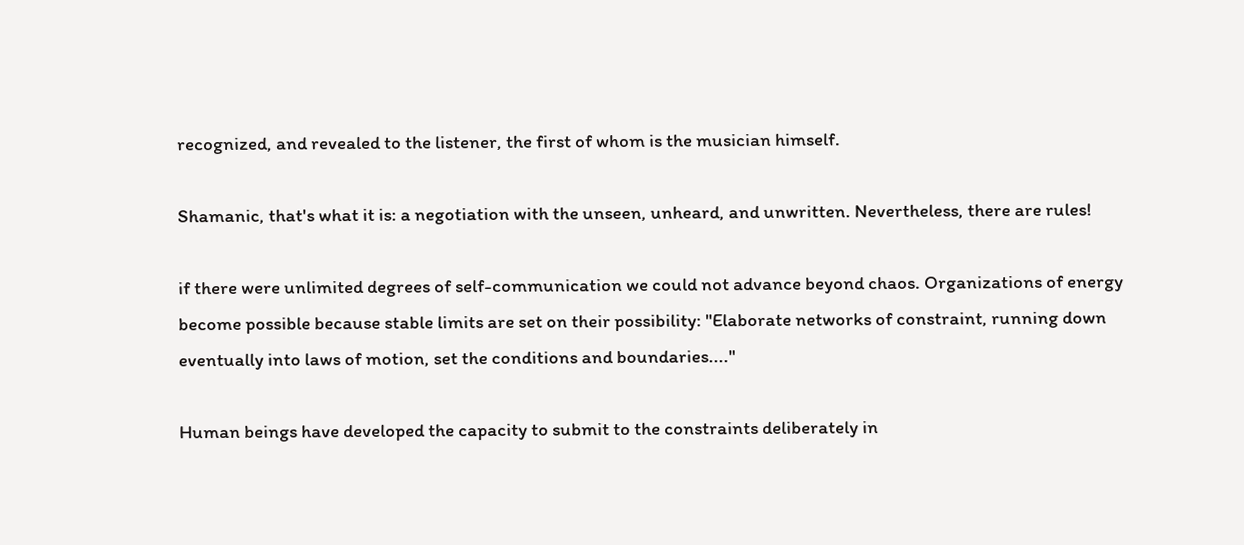recognized, and revealed to the listener, the first of whom is the musician himself.

Shamanic, that's what it is: a negotiation with the unseen, unheard, and unwritten. Nevertheless, there are rules!

if there were unlimited degrees of self-communication we could not advance beyond chaos. Organizations of energy become possible because stable limits are set on their possibility: "Elaborate networks of constraint, running down eventually into laws of motion, set the conditions and boundaries...."

Human beings have developed the capacity to submit to the constraints deliberately in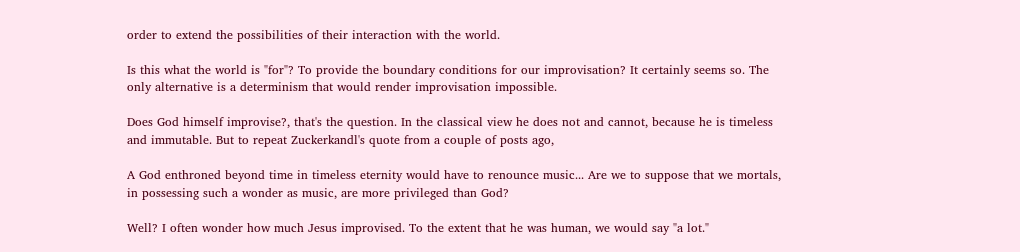order to extend the possibilities of their interaction with the world.

Is this what the world is "for"? To provide the boundary conditions for our improvisation? It certainly seems so. The only alternative is a determinism that would render improvisation impossible.

Does God himself improvise?, that's the question. In the classical view he does not and cannot, because he is timeless and immutable. But to repeat Zuckerkandl's quote from a couple of posts ago,

A God enthroned beyond time in timeless eternity would have to renounce music... Are we to suppose that we mortals, in possessing such a wonder as music, are more privileged than God?

Well? I often wonder how much Jesus improvised. To the extent that he was human, we would say "a lot."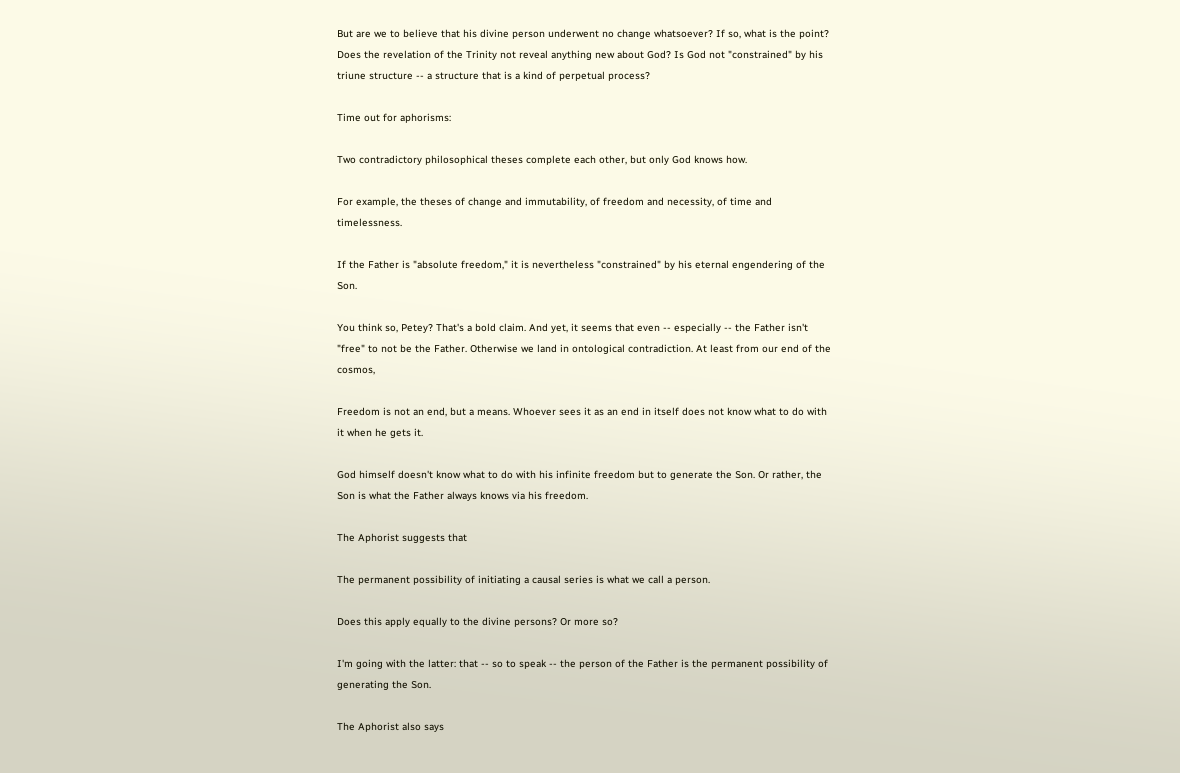But are we to believe that his divine person underwent no change whatsoever? If so, what is the point? Does the revelation of the Trinity not reveal anything new about God? Is God not "constrained" by his triune structure -- a structure that is a kind of perpetual process?

Time out for aphorisms:

Two contradictory philosophical theses complete each other, but only God knows how.

For example, the theses of change and immutability, of freedom and necessity, of time and timelessness.

If the Father is "absolute freedom," it is nevertheless "constrained" by his eternal engendering of the Son.

You think so, Petey? That's a bold claim. And yet, it seems that even -- especially -- the Father isn't "free" to not be the Father. Otherwise we land in ontological contradiction. At least from our end of the cosmos,

Freedom is not an end, but a means. Whoever sees it as an end in itself does not know what to do with it when he gets it.

God himself doesn't know what to do with his infinite freedom but to generate the Son. Or rather, the Son is what the Father always knows via his freedom.

The Aphorist suggests that

The permanent possibility of initiating a causal series is what we call a person.

Does this apply equally to the divine persons? Or more so?

I'm going with the latter: that -- so to speak -- the person of the Father is the permanent possibility of generating the Son.

The Aphorist also says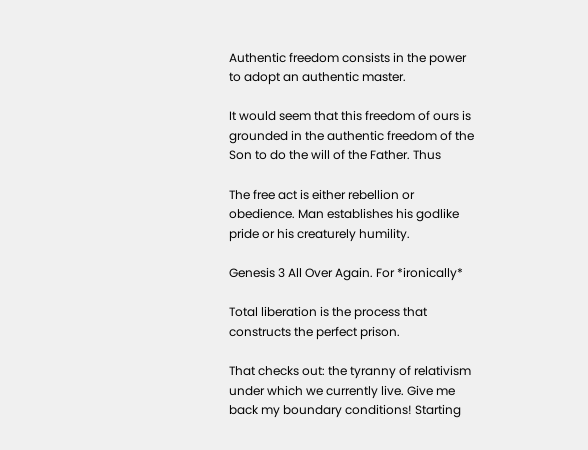Authentic freedom consists in the power to adopt an authentic master.

It would seem that this freedom of ours is grounded in the authentic freedom of the Son to do the will of the Father. Thus

The free act is either rebellion or obedience. Man establishes his godlike pride or his creaturely humility.

Genesis 3 All Over Again. For *ironically*

Total liberation is the process that constructs the perfect prison.

That checks out: the tyranny of relativism under which we currently live. Give me back my boundary conditions! Starting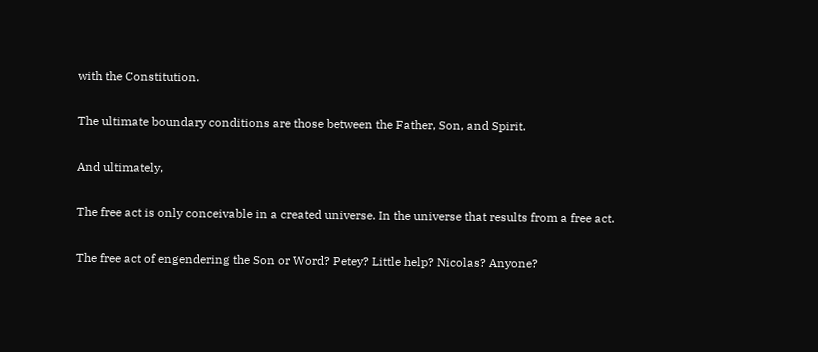with the Constitution.

The ultimate boundary conditions are those between the Father, Son, and Spirit.

And ultimately,

The free act is only conceivable in a created universe. In the universe that results from a free act.

The free act of engendering the Son or Word? Petey? Little help? Nicolas? Anyone?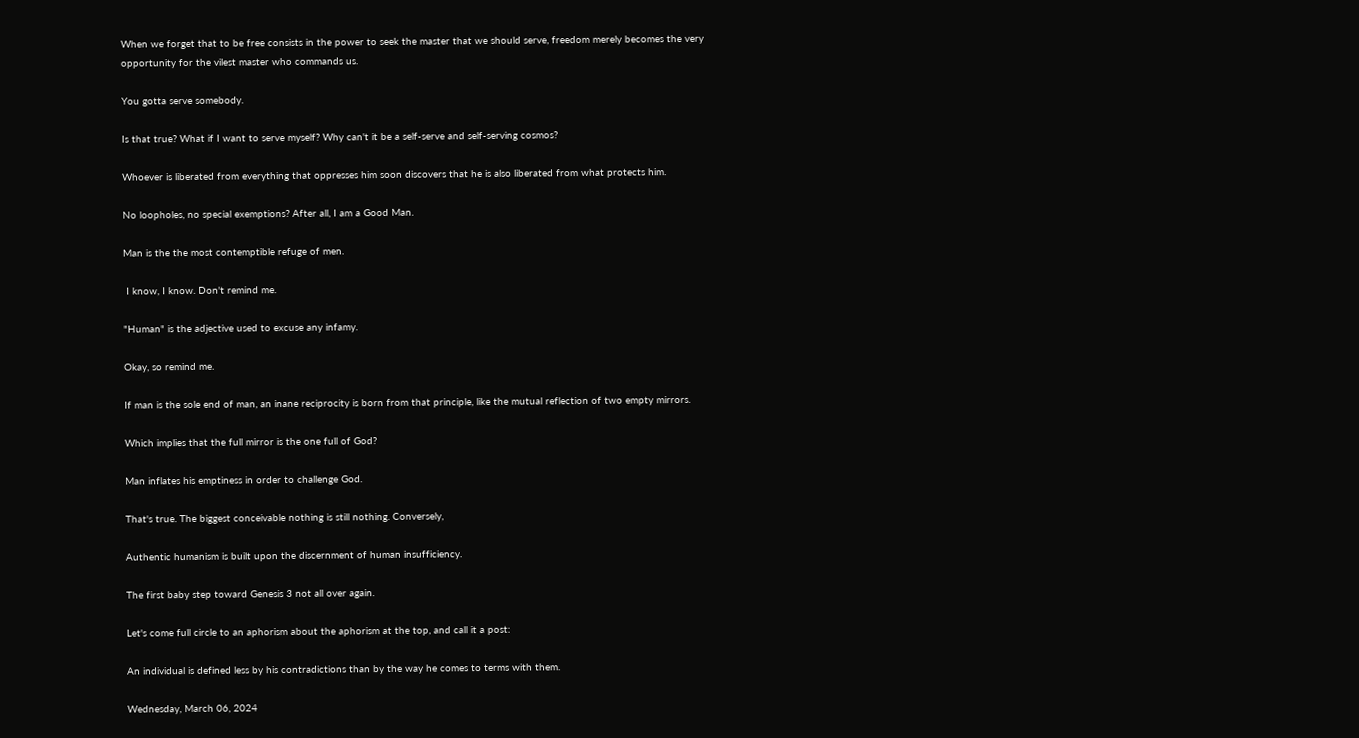When we forget that to be free consists in the power to seek the master that we should serve, freedom merely becomes the very opportunity for the vilest master who commands us.

You gotta serve somebody.

Is that true? What if I want to serve myself? Why can't it be a self-serve and self-serving cosmos?

Whoever is liberated from everything that oppresses him soon discovers that he is also liberated from what protects him.

No loopholes, no special exemptions? After all, I am a Good Man.

Man is the the most contemptible refuge of men.

 I know, I know. Don't remind me.

"Human" is the adjective used to excuse any infamy.

Okay, so remind me.

If man is the sole end of man, an inane reciprocity is born from that principle, like the mutual reflection of two empty mirrors.

Which implies that the full mirror is the one full of God?

Man inflates his emptiness in order to challenge God.

That's true. The biggest conceivable nothing is still nothing. Conversely,

Authentic humanism is built upon the discernment of human insufficiency.

The first baby step toward Genesis 3 not all over again.

Let's come full circle to an aphorism about the aphorism at the top, and call it a post:

An individual is defined less by his contradictions than by the way he comes to terms with them.

Wednesday, March 06, 2024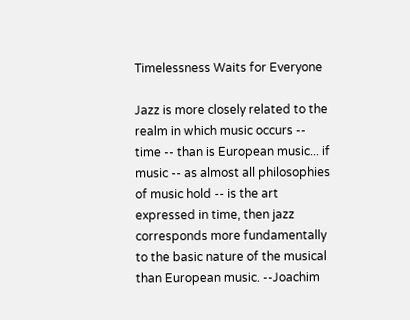Timelessness Waits for Everyone

Jazz is more closely related to the realm in which music occurs -- time -- than is European music... if music -- as almost all philosophies of music hold -- is the art expressed in time, then jazz corresponds more fundamentally to the basic nature of the musical than European music. --Joachim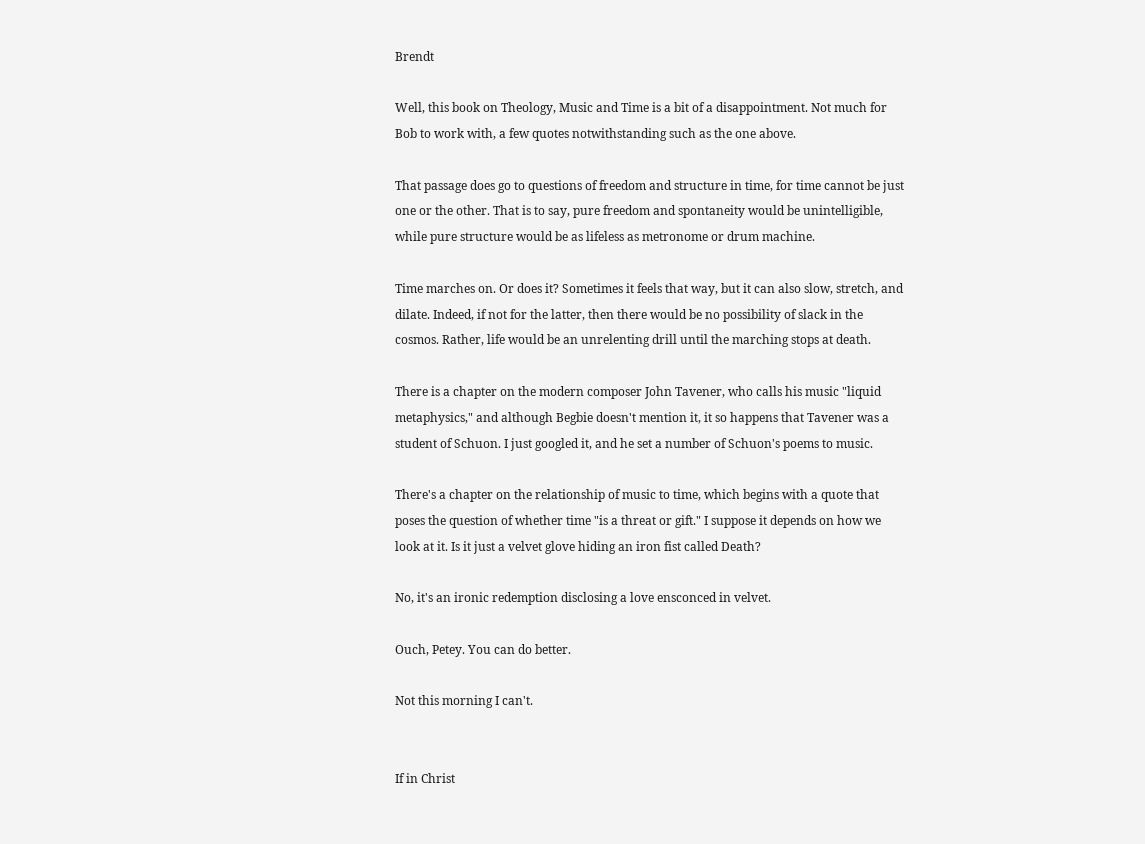Brendt

Well, this book on Theology, Music and Time is a bit of a disappointment. Not much for Bob to work with, a few quotes notwithstanding such as the one above.

That passage does go to questions of freedom and structure in time, for time cannot be just one or the other. That is to say, pure freedom and spontaneity would be unintelligible, while pure structure would be as lifeless as metronome or drum machine.

Time marches on. Or does it? Sometimes it feels that way, but it can also slow, stretch, and dilate. Indeed, if not for the latter, then there would be no possibility of slack in the cosmos. Rather, life would be an unrelenting drill until the marching stops at death.

There is a chapter on the modern composer John Tavener, who calls his music "liquid metaphysics," and although Begbie doesn't mention it, it so happens that Tavener was a student of Schuon. I just googled it, and he set a number of Schuon's poems to music.

There's a chapter on the relationship of music to time, which begins with a quote that poses the question of whether time "is a threat or gift." I suppose it depends on how we look at it. Is it just a velvet glove hiding an iron fist called Death?

No, it's an ironic redemption disclosing a love ensconced in velvet.

Ouch, Petey. You can do better.

Not this morning I can't.


If in Christ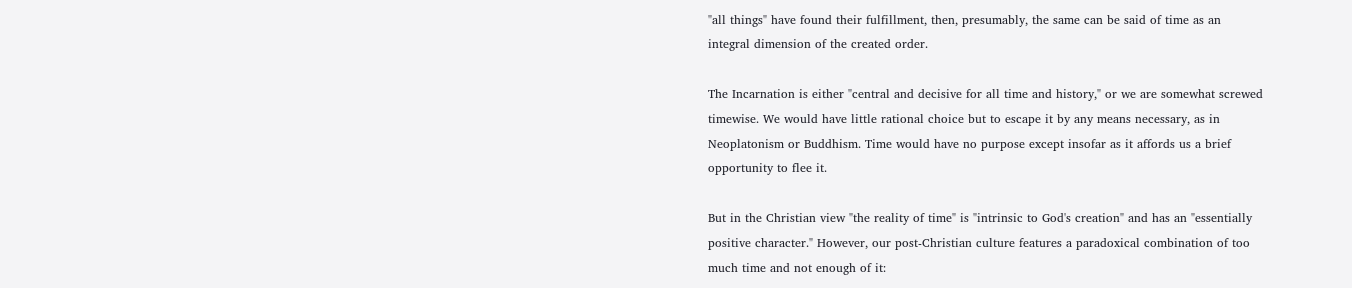"all things" have found their fulfillment, then, presumably, the same can be said of time as an integral dimension of the created order.

The Incarnation is either "central and decisive for all time and history," or we are somewhat screwed timewise. We would have little rational choice but to escape it by any means necessary, as in Neoplatonism or Buddhism. Time would have no purpose except insofar as it affords us a brief opportunity to flee it.

But in the Christian view "the reality of time" is "intrinsic to God's creation" and has an "essentially positive character." However, our post-Christian culture features a paradoxical combination of too much time and not enough of it: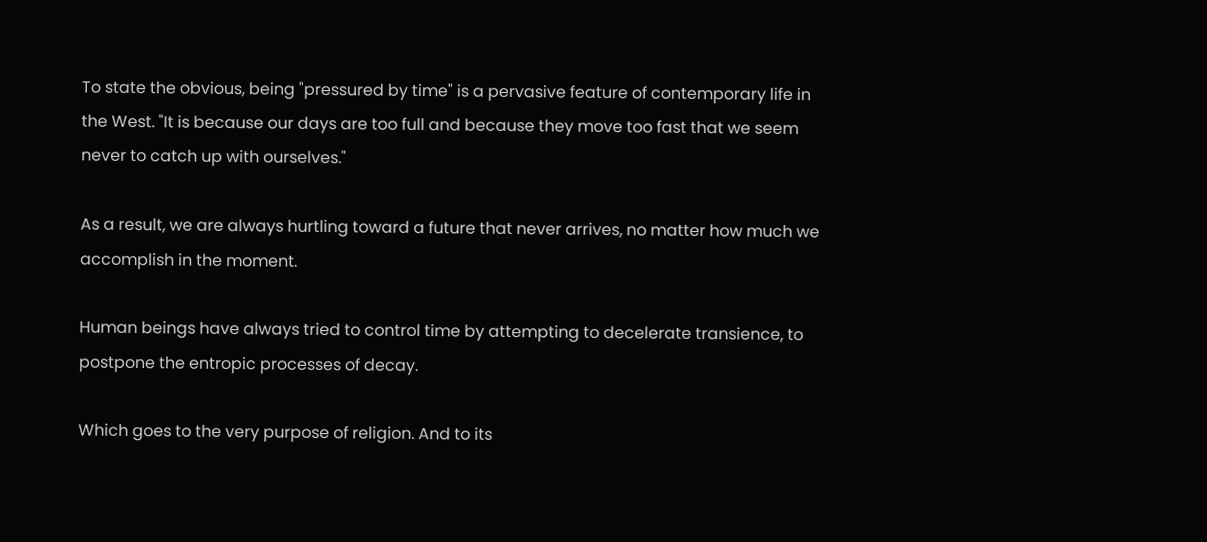To state the obvious, being "pressured by time" is a pervasive feature of contemporary life in the West. "It is because our days are too full and because they move too fast that we seem never to catch up with ourselves."

As a result, we are always hurtling toward a future that never arrives, no matter how much we accomplish in the moment.

Human beings have always tried to control time by attempting to decelerate transience, to postpone the entropic processes of decay.

Which goes to the very purpose of religion. And to its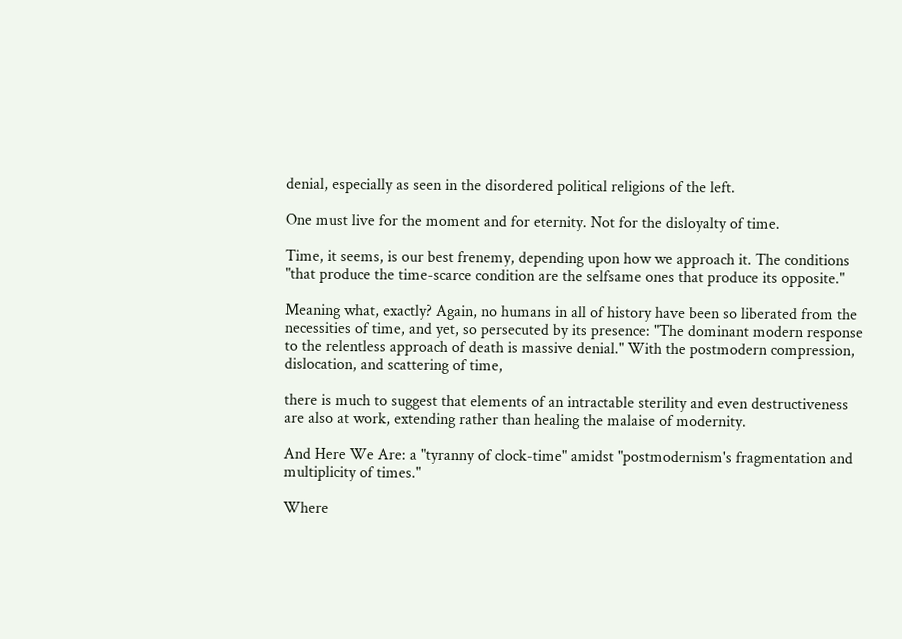denial, especially as seen in the disordered political religions of the left.

One must live for the moment and for eternity. Not for the disloyalty of time.

Time, it seems, is our best frenemy, depending upon how we approach it. The conditions "that produce the time-scarce condition are the selfsame ones that produce its opposite."

Meaning what, exactly? Again, no humans in all of history have been so liberated from the necessities of time, and yet, so persecuted by its presence: "The dominant modern response to the relentless approach of death is massive denial." With the postmodern compression, dislocation, and scattering of time,

there is much to suggest that elements of an intractable sterility and even destructiveness are also at work, extending rather than healing the malaise of modernity.

And Here We Are: a "tyranny of clock-time" amidst "postmodernism's fragmentation and multiplicity of times."

Where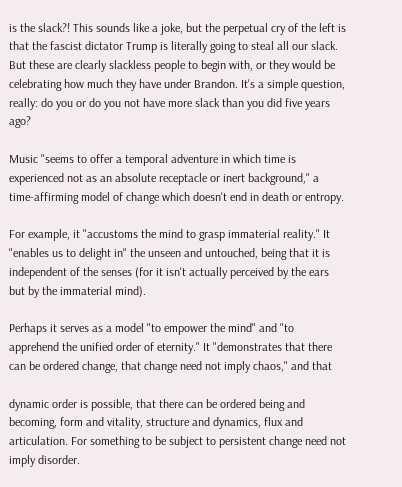is the slack?! This sounds like a joke, but the perpetual cry of the left is that the fascist dictator Trump is literally going to steal all our slack. But these are clearly slackless people to begin with, or they would be celebrating how much they have under Brandon. It's a simple question, really: do you or do you not have more slack than you did five years ago?

Music "seems to offer a temporal adventure in which time is experienced not as an absolute receptacle or inert background," a time-affirming model of change which doesn't end in death or entropy.

For example, it "accustoms the mind to grasp immaterial reality." It "enables us to delight in" the unseen and untouched, being that it is independent of the senses (for it isn't actually perceived by the ears but by the immaterial mind).

Perhaps it serves as a model "to empower the mind" and "to apprehend the unified order of eternity." It "demonstrates that there can be ordered change, that change need not imply chaos," and that

dynamic order is possible, that there can be ordered being and becoming, form and vitality, structure and dynamics, flux and articulation. For something to be subject to persistent change need not imply disorder.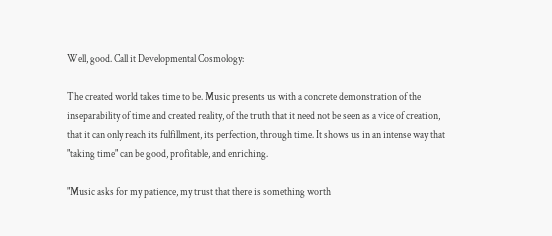Well, good. Call it Developmental Cosmology:

The created world takes time to be. Music presents us with a concrete demonstration of the inseparability of time and created reality, of the truth that it need not be seen as a vice of creation, that it can only reach its fulfillment, its perfection, through time. It shows us in an intense way that "taking time" can be good, profitable, and enriching.

"Music asks for my patience, my trust that there is something worth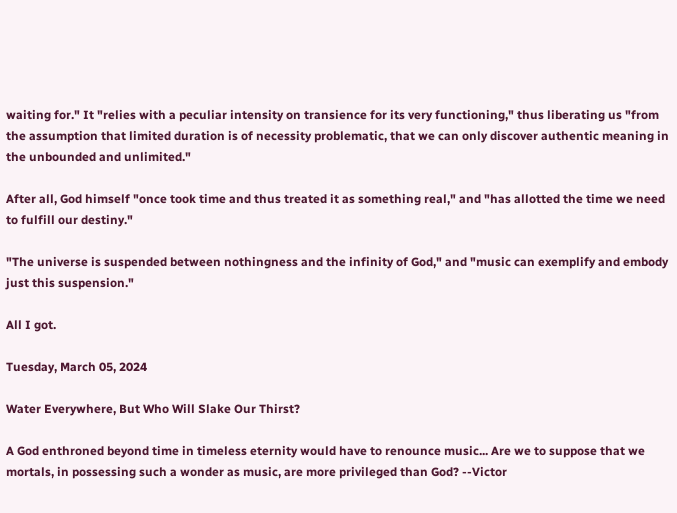waiting for." It "relies with a peculiar intensity on transience for its very functioning," thus liberating us "from the assumption that limited duration is of necessity problematic, that we can only discover authentic meaning in the unbounded and unlimited."

After all, God himself "once took time and thus treated it as something real," and "has allotted the time we need to fulfill our destiny."

"The universe is suspended between nothingness and the infinity of God," and "music can exemplify and embody just this suspension."

All I got.

Tuesday, March 05, 2024

Water Everywhere, But Who Will Slake Our Thirst?

A God enthroned beyond time in timeless eternity would have to renounce music... Are we to suppose that we mortals, in possessing such a wonder as music, are more privileged than God? --Victor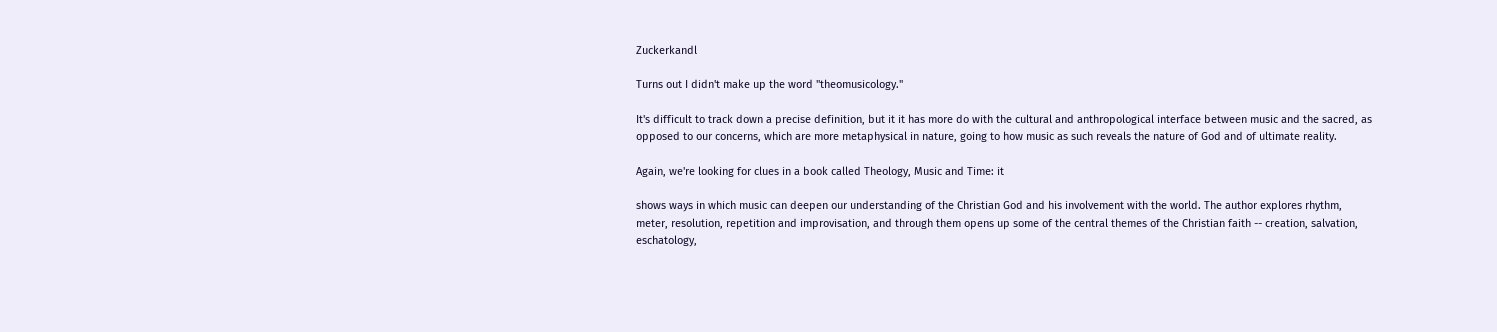Zuckerkandl

Turns out I didn't make up the word "theomusicology."

It's difficult to track down a precise definition, but it it has more do with the cultural and anthropological interface between music and the sacred, as opposed to our concerns, which are more metaphysical in nature, going to how music as such reveals the nature of God and of ultimate reality.

Again, we're looking for clues in a book called Theology, Music and Time: it

shows ways in which music can deepen our understanding of the Christian God and his involvement with the world. The author explores rhythm, meter, resolution, repetition and improvisation, and through them opens up some of the central themes of the Christian faith -- creation, salvation, eschatology,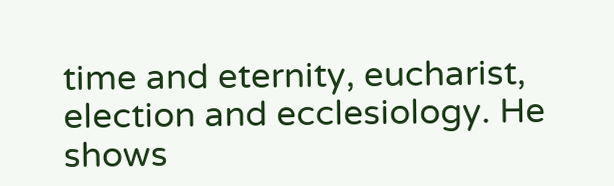time and eternity, eucharist, election and ecclesiology. He shows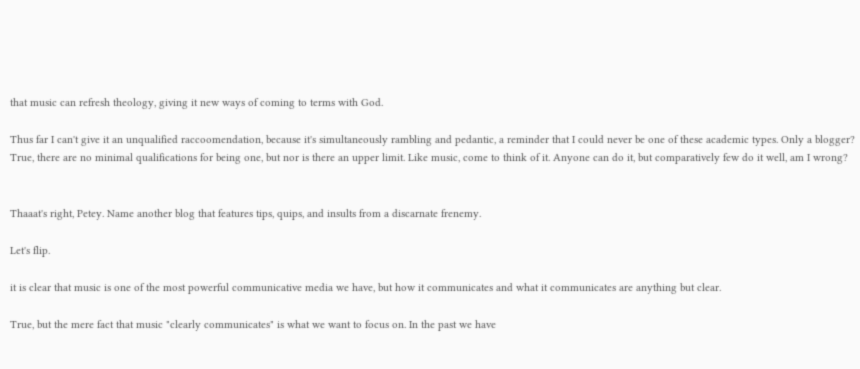that music can refresh theology, giving it new ways of coming to terms with God.

Thus far I can't give it an unqualified raccoomendation, because it's simultaneously rambling and pedantic, a reminder that I could never be one of these academic types. Only a blogger? True, there are no minimal qualifications for being one, but nor is there an upper limit. Like music, come to think of it. Anyone can do it, but comparatively few do it well, am I wrong?


Thaaat's right, Petey. Name another blog that features tips, quips, and insults from a discarnate frenemy.

Let's flip.

it is clear that music is one of the most powerful communicative media we have, but how it communicates and what it communicates are anything but clear.

True, but the mere fact that music "clearly communicates" is what we want to focus on. In the past we have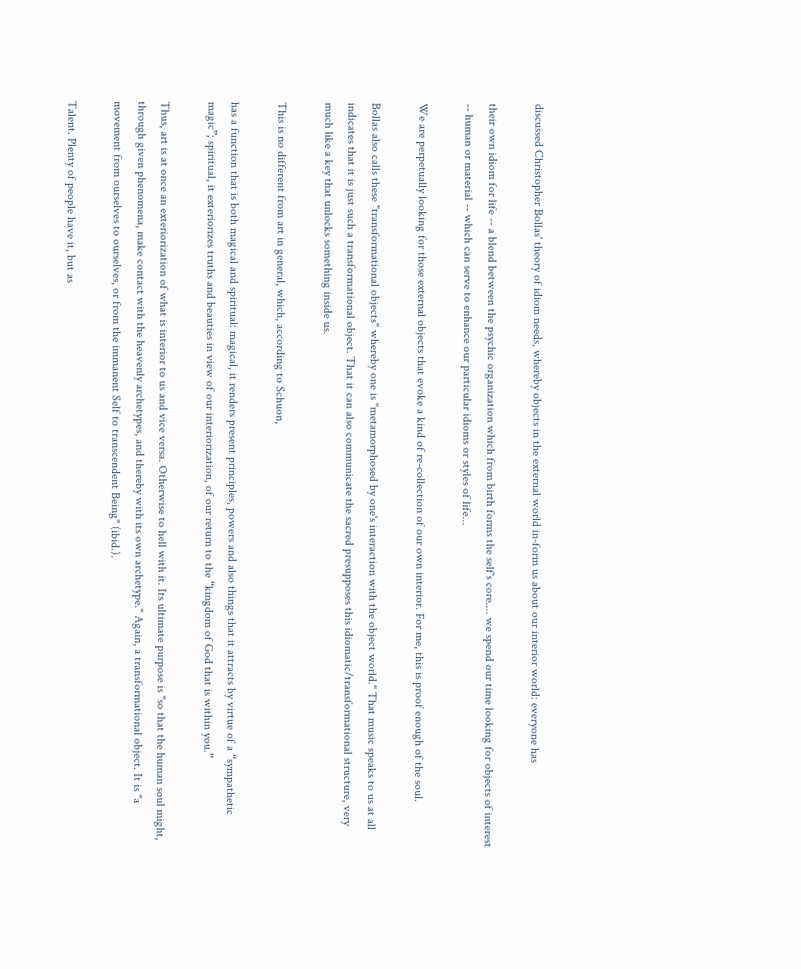discussed Christopher Bollas' theory of idiom needs, whereby objects in the external world in-form us about our interior world: everyone has

their own idiom for life -- a blend between the psychic organization which from birth forms the self's core.... we spend our time looking for objects of interest -- human or material -- which can serve to enhance our particular idioms or styles of life...

We are perpetually looking for those external objects that evoke a kind of re-collection of our own interior. For me, this is proof enough of the soul.

Bollas also calls these "transformational objects" whereby one is "metamorphosed by one's interaction with the object world." That music speaks to us at all indicates that it is just such a transformational object. That it can also communicate the sacred presupposes this idiomatic/transformational structure, very much like a key that unlocks something inside us.

This is no different from art in general, which, according to Schuon,

has a function that is both magical and spiritual: magical, it renders present principles, powers and also things that it attracts by virtue of a “sympathetic magic”; spiritual, it exteriorizes truths and beauties in view of our interiorization, of our return to the “kingdom of God that is within you.”

Thus, art is at once an exteriorization of what is interior to us and vice versa. Otherwise to hell with it. Its ultimate purpose is "so that the human soul might, through given phenomena, make contact with the heavenly archetypes, and thereby with its own archetype." Again, a transformational object. It is "a movement from ourselves to ourselves, or from the immanent Self to transcendent Being" (ibid.).

Talent. Plenty of people have it, but as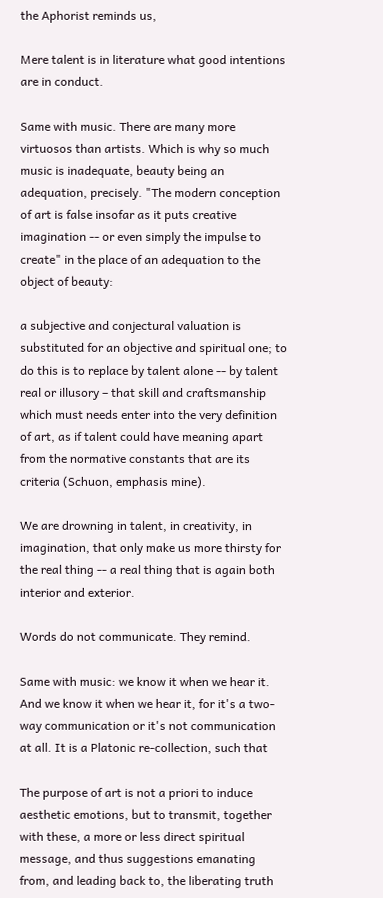the Aphorist reminds us,

Mere talent is in literature what good intentions are in conduct.

Same with music. There are many more virtuosos than artists. Which is why so much music is inadequate, beauty being an adequation, precisely. "The modern conception of art is false insofar as it puts creative imagination -- or even simply the impulse to create" in the place of an adequation to the object of beauty:

a subjective and conjectural valuation is substituted for an objective and spiritual one; to do this is to replace by talent alone -- by talent real or illusory – that skill and craftsmanship which must needs enter into the very definition of art, as if talent could have meaning apart from the normative constants that are its criteria (Schuon, emphasis mine).

We are drowning in talent, in creativity, in imagination, that only make us more thirsty for the real thing -- a real thing that is again both interior and exterior.

Words do not communicate. They remind.

Same with music: we know it when we hear it. And we know it when we hear it, for it's a two-way communication or it's not communication at all. It is a Platonic re-collection, such that

The purpose of art is not a priori to induce aesthetic emotions, but to transmit, together with these, a more or less direct spiritual message, and thus suggestions emanating from, and leading back to, the liberating truth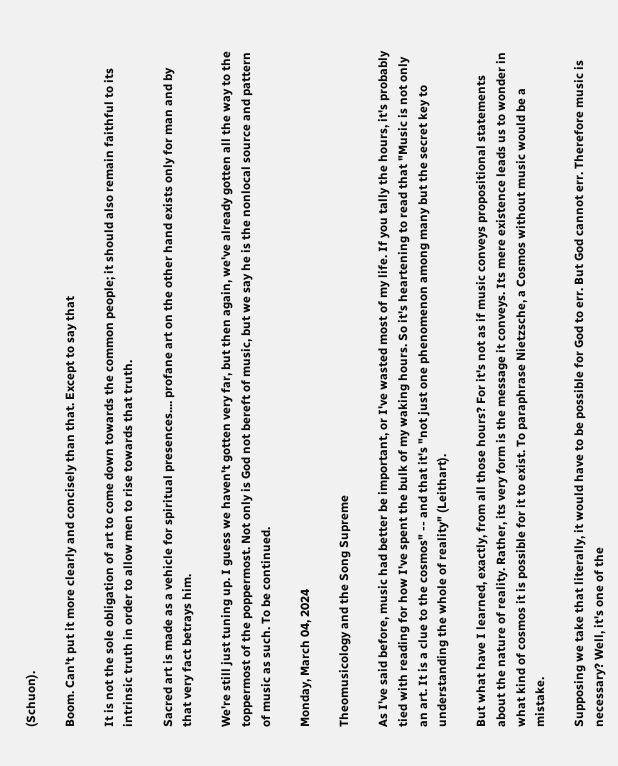(Schuon).

Boom. Can't put it more clearly and concisely than that. Except to say that

It is not the sole obligation of art to come down towards the common people; it should also remain faithful to its intrinsic truth in order to allow men to rise towards that truth.

Sacred art is made as a vehicle for spiritual presences.... profane art on the other hand exists only for man and by that very fact betrays him.

We're still just tuning up. I guess we haven't gotten very far, but then again, we've already gotten all the way to the toppermost of the poppermost. Not only is God not bereft of music, but we say he is the nonlocal source and pattern of music as such. To be continued.

Monday, March 04, 2024

Theomusicology and the Song Supreme

As I've said before, music had better be important, or I've wasted most of my life. If you tally the hours, it's probably tied with reading for how I've spent the bulk of my waking hours. So it's heartening to read that "Music is not only an art. It is a clue to the cosmos" -- and that it's "not just one phenomenon among many but the secret key to understanding the whole of reality" (Leithart).

But what have I learned, exactly, from all those hours? For it's not as if music conveys propositional statements about the nature of reality. Rather, its very form is the message it conveys. Its mere existence leads us to wonder in what kind of cosmos it is possible for it to exist. To paraphrase Nietzsche, a Cosmos without music would be a mistake.

Supposing we take that literally, it would have to be possible for God to err. But God cannot err. Therefore music is necessary? Well, it's one of the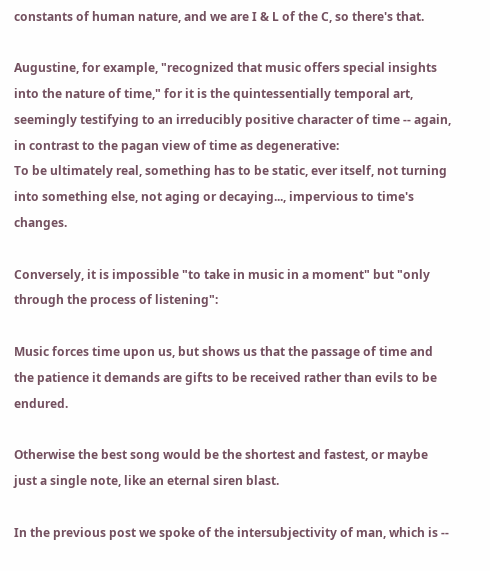constants of human nature, and we are I & L of the C, so there's that.

Augustine, for example, "recognized that music offers special insights into the nature of time," for it is the quintessentially temporal art, seemingly testifying to an irreducibly positive character of time -- again, in contrast to the pagan view of time as degenerative:
To be ultimately real, something has to be static, ever itself, not turning into something else, not aging or decaying..., impervious to time's changes.

Conversely, it is impossible "to take in music in a moment" but "only through the process of listening":

Music forces time upon us, but shows us that the passage of time and the patience it demands are gifts to be received rather than evils to be endured.

Otherwise the best song would be the shortest and fastest, or maybe just a single note, like an eternal siren blast.

In the previous post we spoke of the intersubjectivity of man, which is --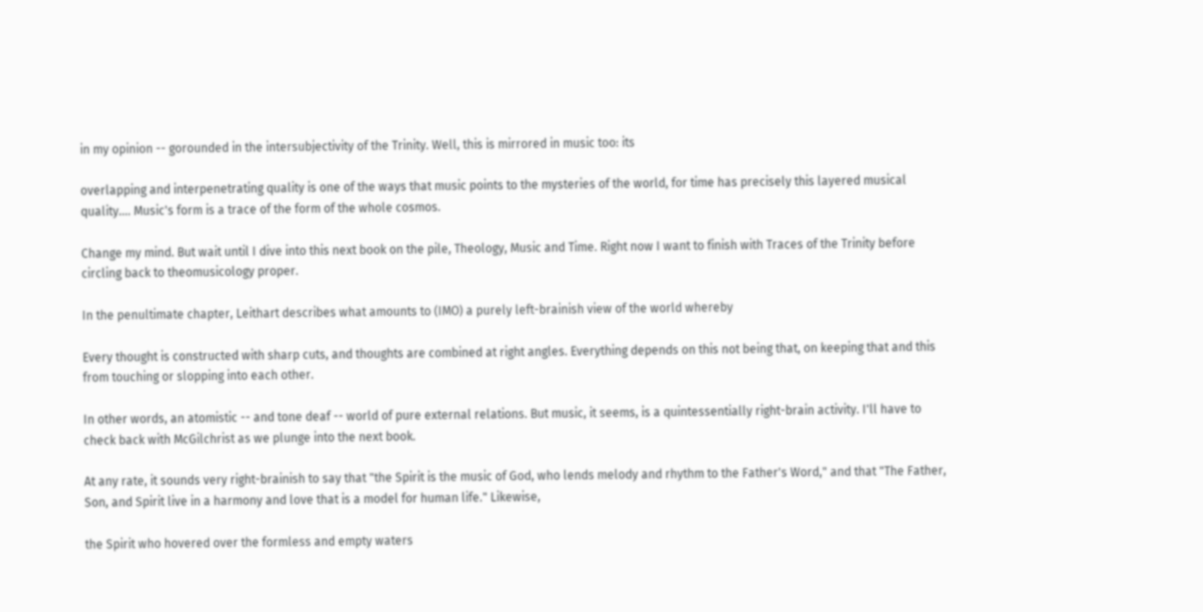in my opinion -- gorounded in the intersubjectivity of the Trinity. Well, this is mirrored in music too: its

overlapping and interpenetrating quality is one of the ways that music points to the mysteries of the world, for time has precisely this layered musical quality.... Music's form is a trace of the form of the whole cosmos.

Change my mind. But wait until I dive into this next book on the pile, Theology, Music and Time. Right now I want to finish with Traces of the Trinity before circling back to theomusicology proper.

In the penultimate chapter, Leithart describes what amounts to (IMO) a purely left-brainish view of the world whereby

Every thought is constructed with sharp cuts, and thoughts are combined at right angles. Everything depends on this not being that, on keeping that and this from touching or slopping into each other.

In other words, an atomistic -- and tone deaf -- world of pure external relations. But music, it seems, is a quintessentially right-brain activity. I'll have to check back with McGilchrist as we plunge into the next book.

At any rate, it sounds very right-brainish to say that "the Spirit is the music of God, who lends melody and rhythm to the Father's Word," and that "The Father, Son, and Spirit live in a harmony and love that is a model for human life." Likewise,

the Spirit who hovered over the formless and empty waters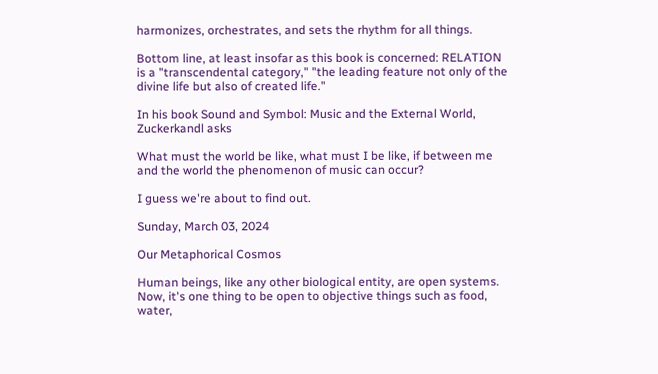harmonizes, orchestrates, and sets the rhythm for all things.

Bottom line, at least insofar as this book is concerned: RELATION is a "transcendental category," "the leading feature not only of the divine life but also of created life."

In his book Sound and Symbol: Music and the External World, Zuckerkandl asks

What must the world be like, what must I be like, if between me and the world the phenomenon of music can occur?

I guess we're about to find out.

Sunday, March 03, 2024

Our Metaphorical Cosmos

Human beings, like any other biological entity, are open systems. Now, it's one thing to be open to objective things such as food, water,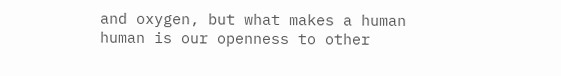and oxygen, but what makes a human human is our openness to other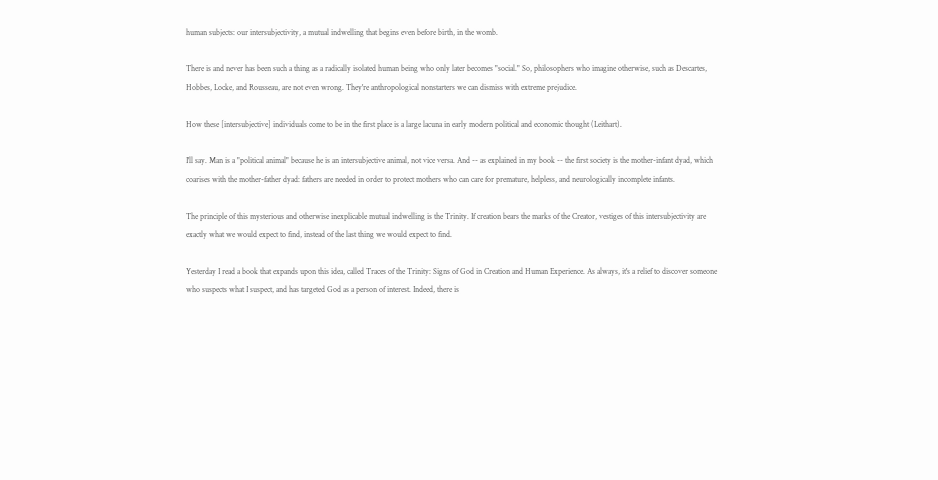human subjects: our intersubjectivity, a mutual indwelling that begins even before birth, in the womb.

There is and never has been such a thing as a radically isolated human being who only later becomes "social." So, philosophers who imagine otherwise, such as Descartes, Hobbes, Locke, and Rousseau, are not even wrong. They're anthropological nonstarters we can dismiss with extreme prejudice.

How these [intersubjective] individuals come to be in the first place is a large lacuna in early modern political and economic thought (Leithart).

I'll say. Man is a "political animal" because he is an intersubjective animal, not vice versa. And -- as explained in my book -- the first society is the mother-infant dyad, which coarises with the mother-father dyad: fathers are needed in order to protect mothers who can care for premature, helpless, and neurologically incomplete infants.

The principle of this mysterious and otherwise inexplicable mutual indwelling is the Trinity. If creation bears the marks of the Creator, vestiges of this intersubjectivity are exactly what we would expect to find, instead of the last thing we would expect to find.

Yesterday I read a book that expands upon this idea, called Traces of the Trinity: Signs of God in Creation and Human Experience. As always, it's a relief to discover someone who suspects what I suspect, and has targeted God as a person of interest. Indeed, there is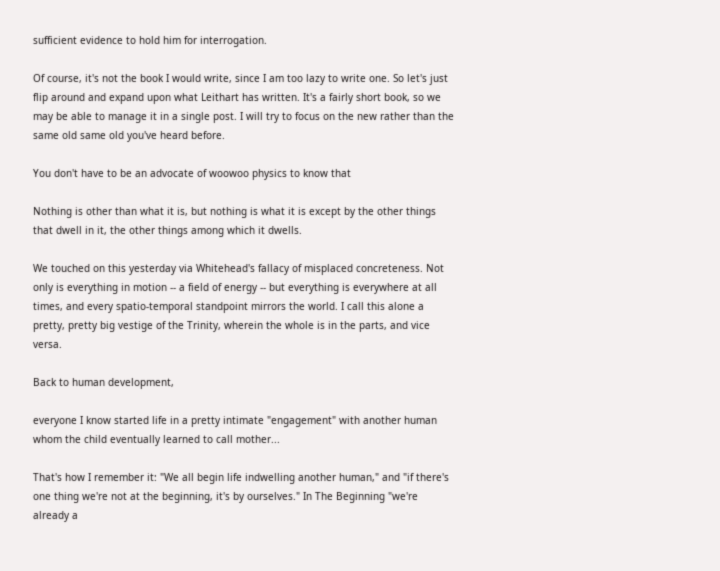sufficient evidence to hold him for interrogation.

Of course, it's not the book I would write, since I am too lazy to write one. So let's just flip around and expand upon what Leithart has written. It's a fairly short book, so we may be able to manage it in a single post. I will try to focus on the new rather than the same old same old you've heard before.

You don't have to be an advocate of woowoo physics to know that

Nothing is other than what it is, but nothing is what it is except by the other things that dwell in it, the other things among which it dwells.

We touched on this yesterday via Whitehead's fallacy of misplaced concreteness. Not only is everything in motion -- a field of energy -- but everything is everywhere at all times, and every spatio-temporal standpoint mirrors the world. I call this alone a pretty, pretty big vestige of the Trinity, wherein the whole is in the parts, and vice versa.

Back to human development,

everyone I know started life in a pretty intimate "engagement" with another human whom the child eventually learned to call mother...

That's how I remember it: "We all begin life indwelling another human," and "if there's one thing we're not at the beginning, it's by ourselves." In The Beginning "we're already a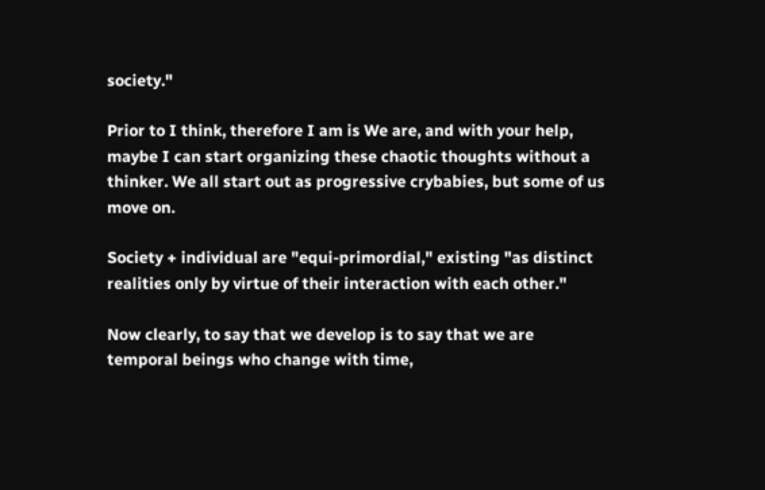society."

Prior to I think, therefore I am is We are, and with your help, maybe I can start organizing these chaotic thoughts without a thinker. We all start out as progressive crybabies, but some of us move on.

Society + individual are "equi-primordial," existing "as distinct realities only by virtue of their interaction with each other."

Now clearly, to say that we develop is to say that we are temporal beings who change with time,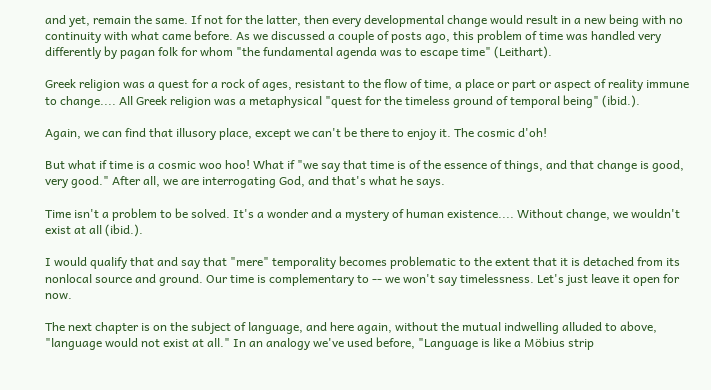and yet, remain the same. If not for the latter, then every developmental change would result in a new being with no continuity with what came before. As we discussed a couple of posts ago, this problem of time was handled very differently by pagan folk for whom "the fundamental agenda was to escape time" (Leithart).

Greek religion was a quest for a rock of ages, resistant to the flow of time, a place or part or aspect of reality immune to change.... All Greek religion was a metaphysical "quest for the timeless ground of temporal being" (ibid.).

Again, we can find that illusory place, except we can't be there to enjoy it. The cosmic d'oh!

But what if time is a cosmic woo hoo! What if "we say that time is of the essence of things, and that change is good, very good." After all, we are interrogating God, and that's what he says.

Time isn't a problem to be solved. It's a wonder and a mystery of human existence.... Without change, we wouldn't exist at all (ibid.).

I would qualify that and say that "mere" temporality becomes problematic to the extent that it is detached from its nonlocal source and ground. Our time is complementary to -- we won't say timelessness. Let's just leave it open for now.

The next chapter is on the subject of language, and here again, without the mutual indwelling alluded to above, "language would not exist at all." In an analogy we've used before, "Language is like a Möbius strip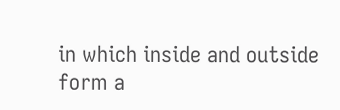in which inside and outside form a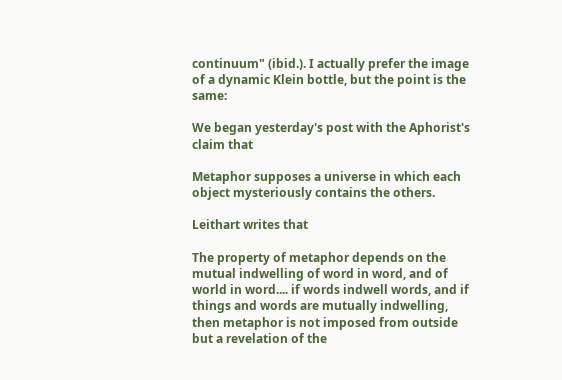continuum" (ibid.). I actually prefer the image of a dynamic Klein bottle, but the point is the same:

We began yesterday's post with the Aphorist's claim that

Metaphor supposes a universe in which each object mysteriously contains the others.

Leithart writes that

The property of metaphor depends on the mutual indwelling of word in word, and of world in word.... if words indwell words, and if things and words are mutually indwelling, then metaphor is not imposed from outside but a revelation of the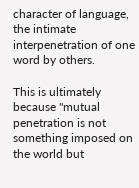character of language, the intimate interpenetration of one word by others.

This is ultimately because "mutual penetration is not something imposed on the world but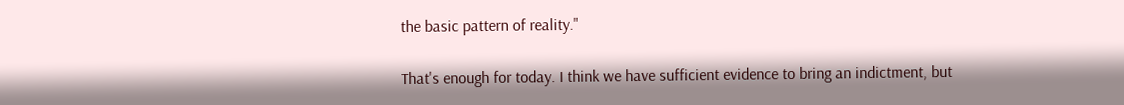the basic pattern of reality."

That's enough for today. I think we have sufficient evidence to bring an indictment, but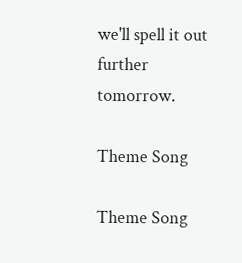we'll spell it out further tomorrow.

Theme Song

Theme Song